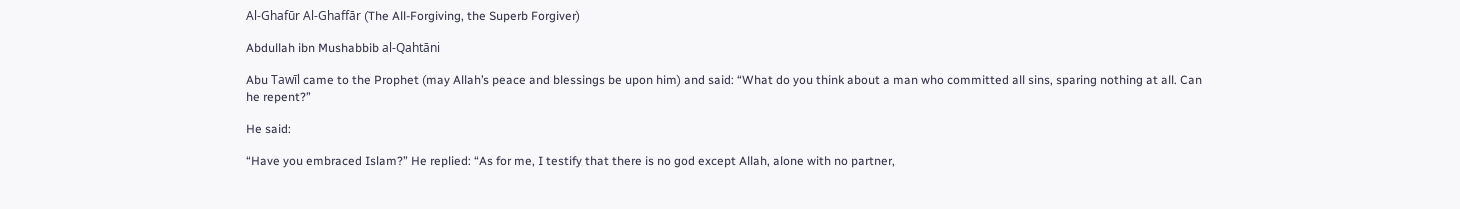Al-Ghafūr Al-Ghaffār (The All-Forgiving, the Superb Forgiver)

Abdullah ibn Mushabbib al-Qahtāni

Abu Tawīl came to the Prophet (may Allah’s peace and blessings be upon him) and said: “What do you think about a man who committed all sins, sparing nothing at all. Can  he repent?”

He said:

“Have you embraced Islam?” He replied: “As for me, I testify that there is no god except Allah, alone with no partner,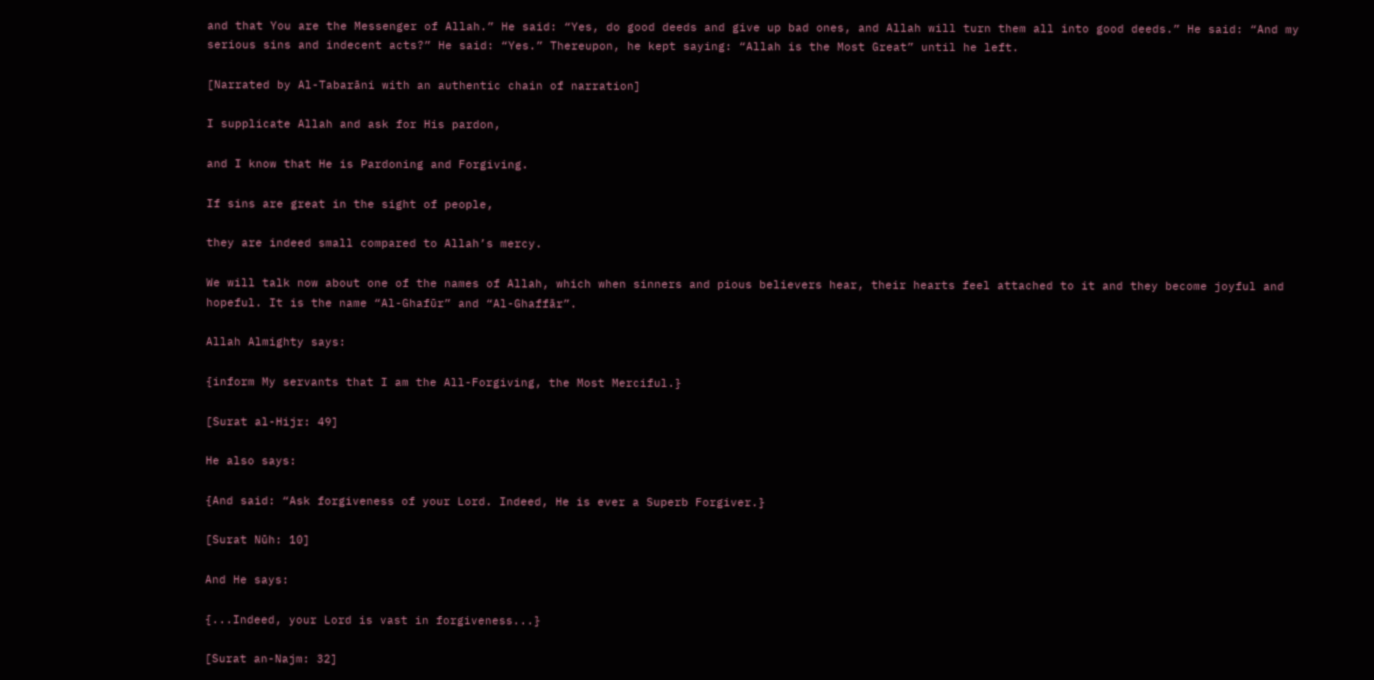and that You are the Messenger of Allah.” He said: “Yes, do good deeds and give up bad ones, and Allah will turn them all into good deeds.” He said: “And my serious sins and indecent acts?” He said: “Yes.” Thereupon, he kept saying: “Allah is the Most Great” until he left.

[Narrated by Al-Tabarāni with an authentic chain of narration]

I supplicate Allah and ask for His pardon,

and I know that He is Pardoning and Forgiving.

If sins are great in the sight of people,

they are indeed small compared to Allah’s mercy.

We will talk now about one of the names of Allah, which when sinners and pious believers hear, their hearts feel attached to it and they become joyful and hopeful. It is the name “Al-Ghafūr” and “Al-Ghaffār”.

Allah Almighty says:

{inform My servants that I am the All-Forgiving, the Most Merciful.}

[Surat al-Hijr: 49]

He also says:

{And said: “Ask forgiveness of your Lord. Indeed, He is ever a Superb Forgiver.}

[Surat Nūh: 10]

And He says:

{...Indeed, your Lord is vast in forgiveness...}

[Surat an-Najm: 32]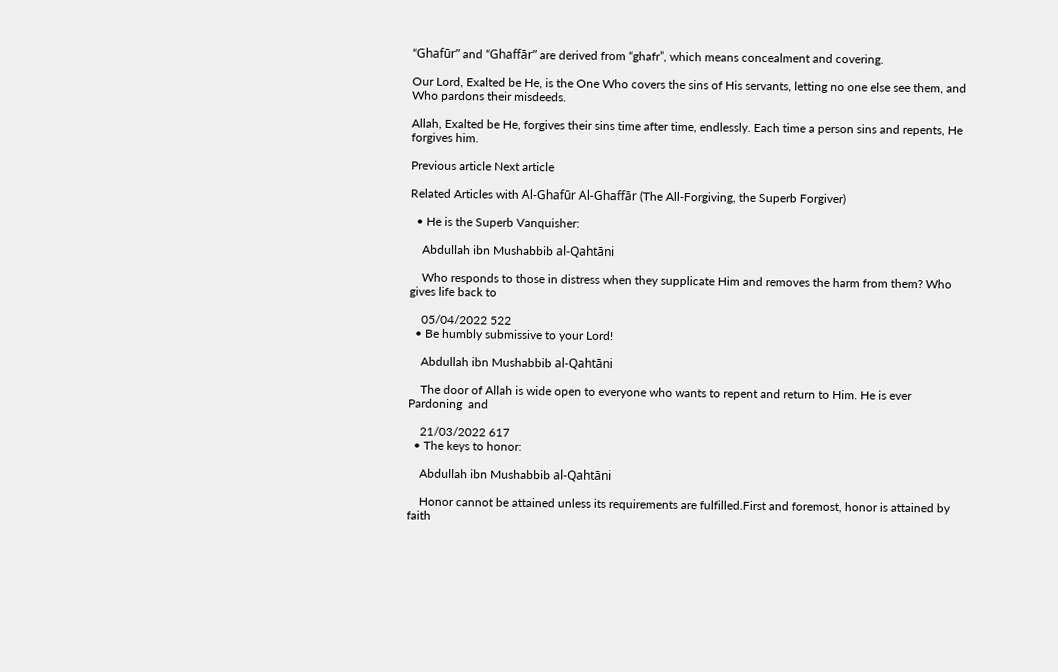“Ghafūr” and “Ghaffār” are derived from “ghafr”, which means concealment and covering.

Our Lord, Exalted be He, is the One Who covers the sins of His servants, letting no one else see them, and Who pardons their misdeeds.

Allah, Exalted be He, forgives their sins time after time, endlessly. Each time a person sins and repents, He forgives him.

Previous article Next article

Related Articles with Al-Ghafūr Al-Ghaffār (The All-Forgiving, the Superb Forgiver)

  • He is the Superb Vanquisher:

    Abdullah ibn Mushabbib al-Qahtāni

    Who responds to those in distress when they supplicate Him and removes the harm from them? Who gives life back to

    05/04/2022 522
  • Be humbly submissive to your Lord!

    Abdullah ibn Mushabbib al-Qahtāni

    The door of Allah is wide open to everyone who wants to repent and return to Him. He is ever Pardoning  and

    21/03/2022 617
  • The keys to honor:

    Abdullah ibn Mushabbib al-Qahtāni

    Honor cannot be attained unless its requirements are fulfilled.First and foremost, honor is attained by faith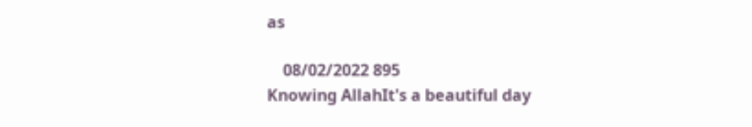as

    08/02/2022 895
Knowing AllahIt's a beautiful day